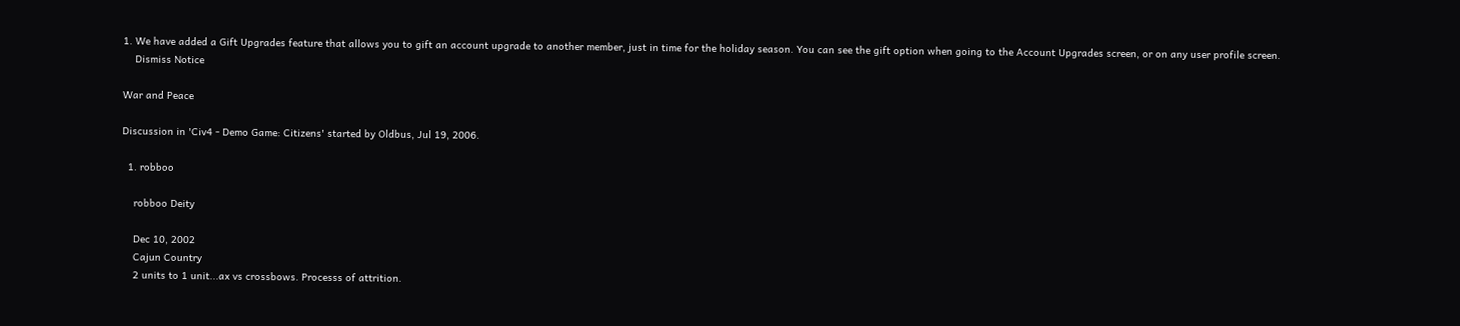1. We have added a Gift Upgrades feature that allows you to gift an account upgrade to another member, just in time for the holiday season. You can see the gift option when going to the Account Upgrades screen, or on any user profile screen.
    Dismiss Notice

War and Peace

Discussion in 'Civ4 - Demo Game: Citizens' started by Oldbus, Jul 19, 2006.

  1. robboo

    robboo Deity

    Dec 10, 2002
    Cajun Country
    2 units to 1 unit...ax vs crossbows. Processs of attrition.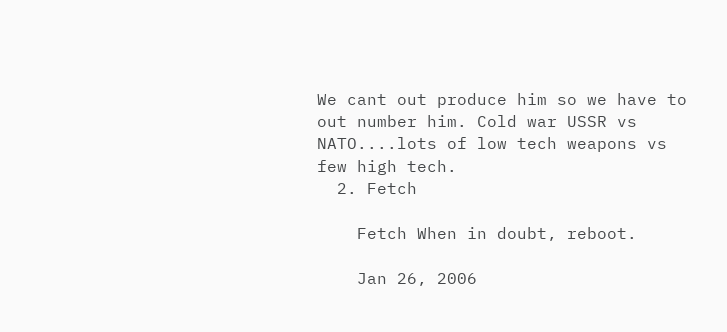We cant out produce him so we have to out number him. Cold war USSR vs NATO....lots of low tech weapons vs few high tech.
  2. Fetch

    Fetch When in doubt, reboot.

    Jan 26, 2006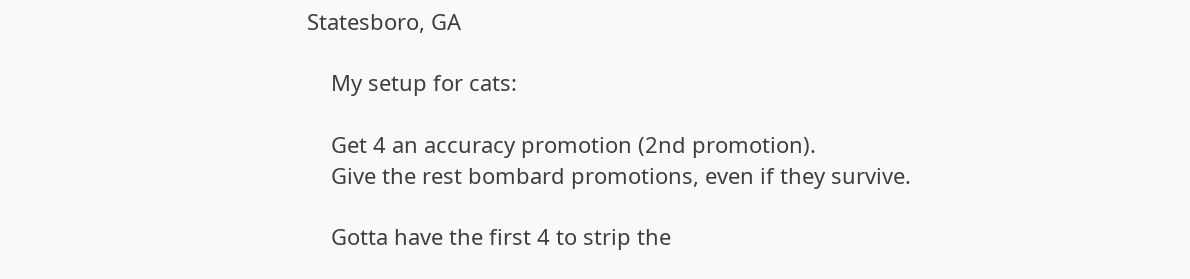Statesboro, GA

    My setup for cats:

    Get 4 an accuracy promotion (2nd promotion).
    Give the rest bombard promotions, even if they survive.

    Gotta have the first 4 to strip the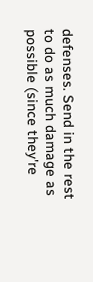defenses. Send in the rest to do as much damage as possible (since they're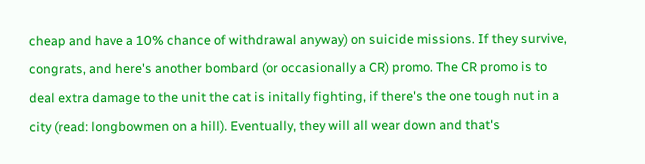cheap and have a 10% chance of withdrawal anyway) on suicide missions. If they survive, congrats, and here's another bombard (or occasionally a CR) promo. The CR promo is to deal extra damage to the unit the cat is initally fighting, if there's the one tough nut in a city (read: longbowmen on a hill). Eventually, they will all wear down and that's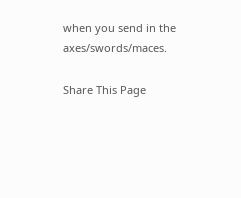when you send in the axes/swords/maces.

Share This Page